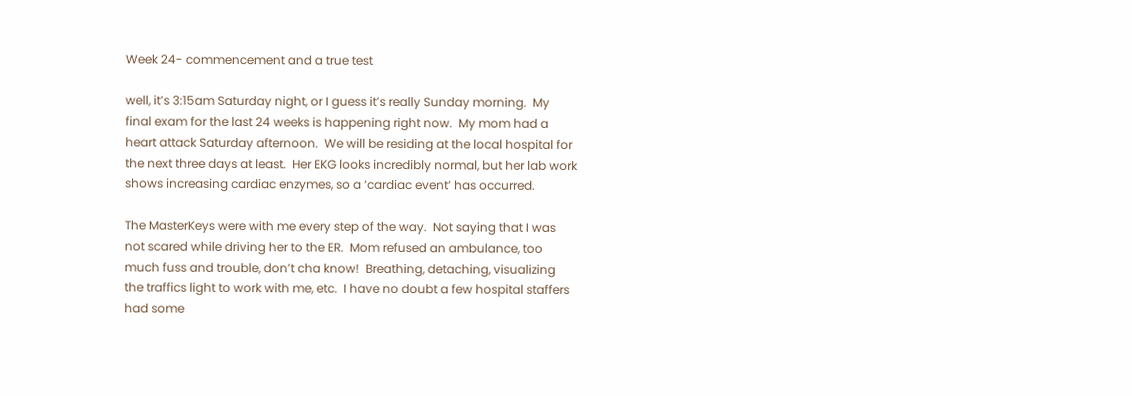Week 24- commencement and a true test

well, it’s 3:15am Saturday night, or I guess it’s really Sunday morning.  My final exam for the last 24 weeks is happening right now.  My mom had a heart attack Saturday afternoon.  We will be residing at the local hospital for the next three days at least.  Her EKG looks incredibly normal, but her lab work shows increasing cardiac enzymes, so a ‘cardiac event’ has occurred.

The MasterKeys were with me every step of the way.  Not saying that I was not scared while driving her to the ER.  Mom refused an ambulance, too much fuss and trouble, don’t cha know!  Breathing, detaching, visualizing the traffics light to work with me, etc.  I have no doubt a few hospital staffers had some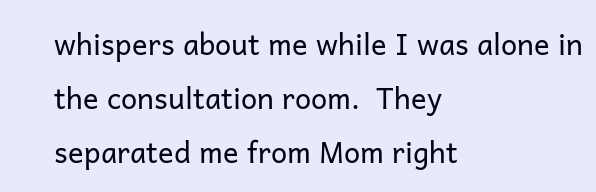whispers about me while I was alone in the consultation room.  They separated me from Mom right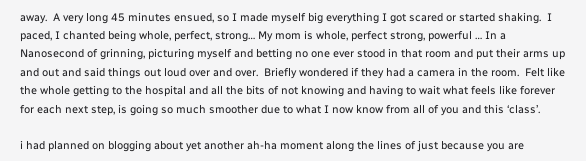away.  A very long 45 minutes ensued, so I made myself big everything I got scared or started shaking.  I paced, I chanted being whole, perfect, strong… My mom is whole, perfect strong, powerful … In a Nanosecond of grinning, picturing myself and betting no one ever stood in that room and put their arms up and out and said things out loud over and over.  Briefly wondered if they had a camera in the room.  Felt like the whole getting to the hospital and all the bits of not knowing and having to wait what feels like forever for each next step, is going so much smoother due to what I now know from all of you and this ‘class’.

i had planned on blogging about yet another ah-ha moment along the lines of just because you are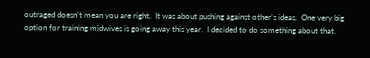outraged doesn’t mean you are right.  It was about pushing against other’s ideas.  One very big option for training midwives is going away this year.  I decided to do something about that.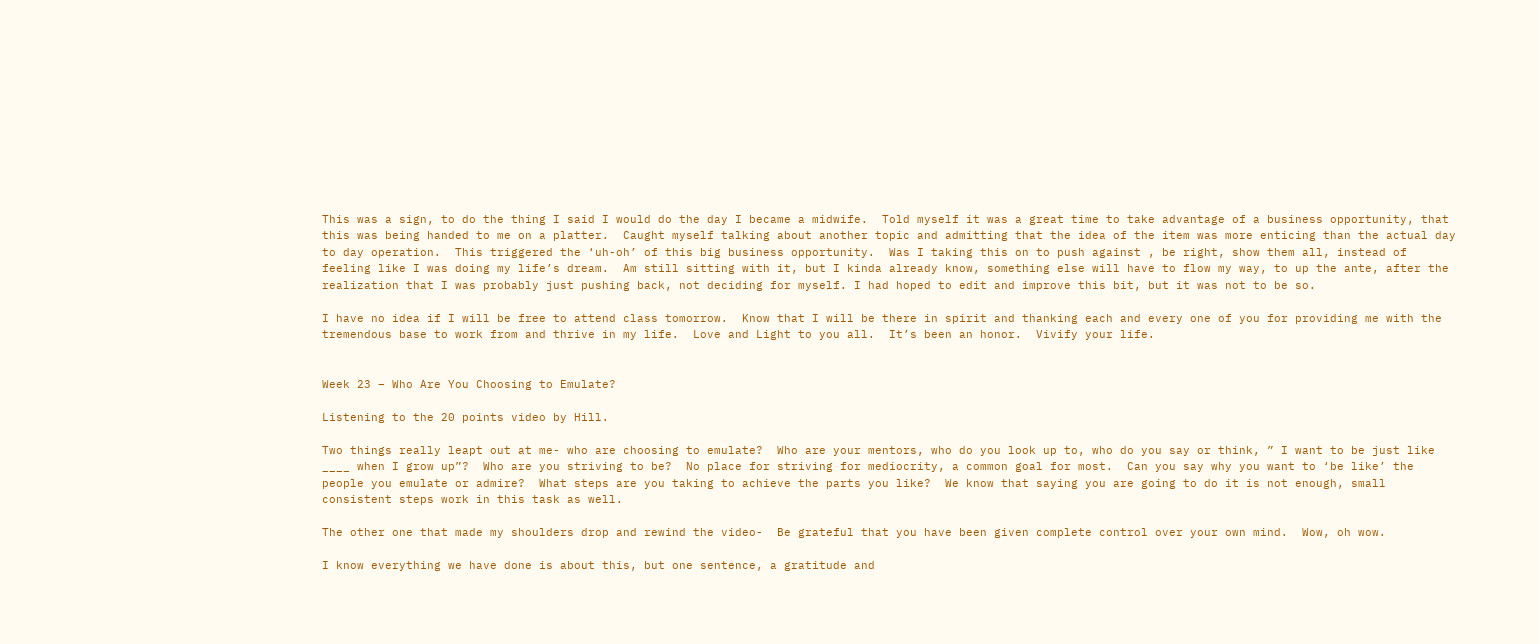This was a sign, to do the thing I said I would do the day I became a midwife.  Told myself it was a great time to take advantage of a business opportunity, that this was being handed to me on a platter.  Caught myself talking about another topic and admitting that the idea of the item was more enticing than the actual day to day operation.  This triggered the ‘uh-oh’ of this big business opportunity.  Was I taking this on to push against , be right, show them all, instead of feeling like I was doing my life’s dream.  Am still sitting with it, but I kinda already know, something else will have to flow my way, to up the ante, after the realization that I was probably just pushing back, not deciding for myself. I had hoped to edit and improve this bit, but it was not to be so.

I have no idea if I will be free to attend class tomorrow.  Know that I will be there in spirit and thanking each and every one of you for providing me with the tremendous base to work from and thrive in my life.  Love and Light to you all.  It’s been an honor.  Vivify your life.


Week 23 – Who Are You Choosing to Emulate?

Listening to the 20 points video by Hill.

Two things really leapt out at me- who are choosing to emulate?  Who are your mentors, who do you look up to, who do you say or think, ” I want to be just like ____ when I grow up”?  Who are you striving to be?  No place for striving for mediocrity, a common goal for most.  Can you say why you want to ‘be like’ the people you emulate or admire?  What steps are you taking to achieve the parts you like?  We know that saying you are going to do it is not enough, small consistent steps work in this task as well.

The other one that made my shoulders drop and rewind the video-  Be grateful that you have been given complete control over your own mind.  Wow, oh wow.

I know everything we have done is about this, but one sentence, a gratitude and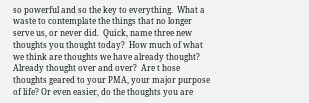so powerful and so the key to everything.  What a waste to contemplate the things that no longer serve us, or never did.  Quick, name three new thoughts you thought today?  How much of what we think are thoughts we have already thought?  Already thought over and over?  Are t hose thoughts geared to your PMA, your major purpose of life? Or even easier, do the thoughts you are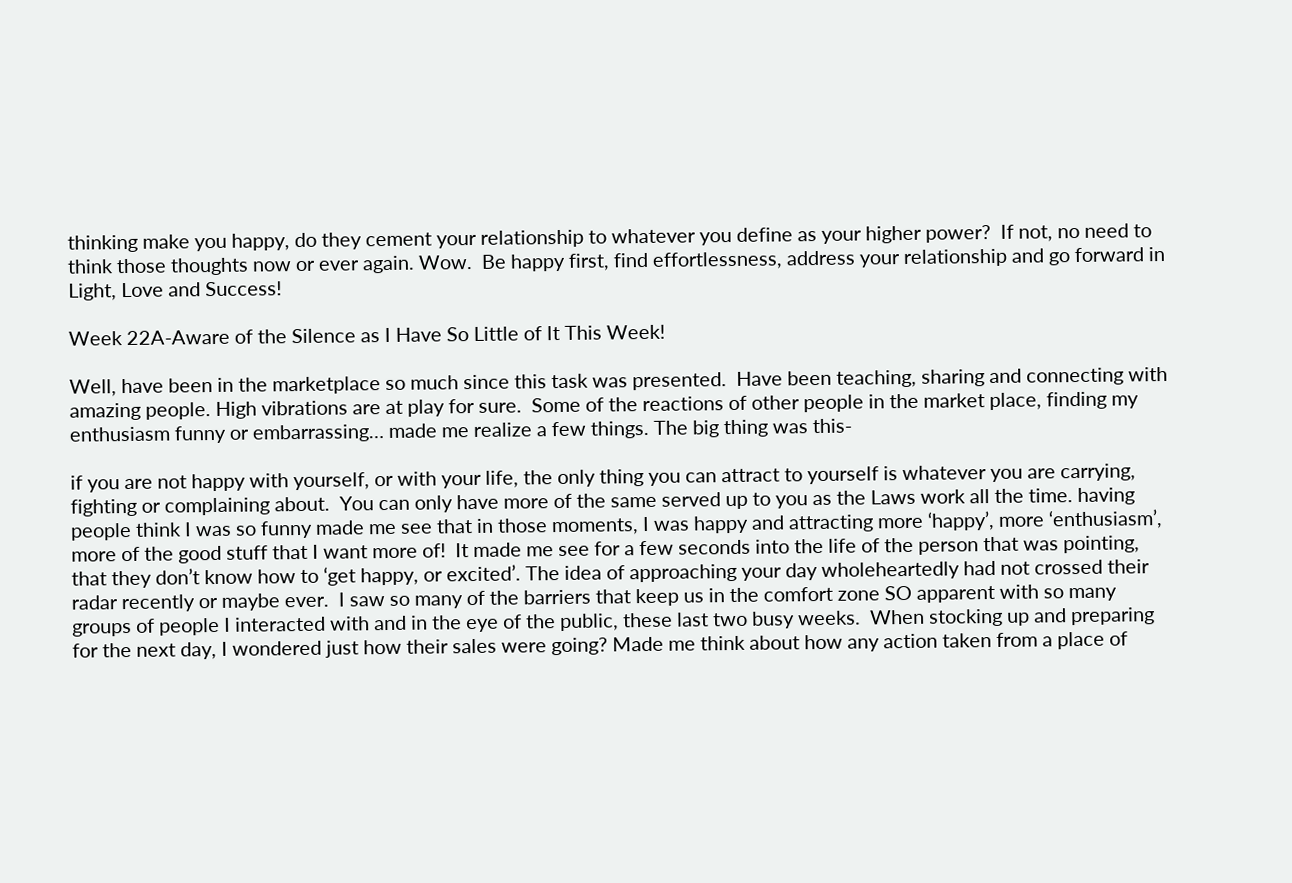thinking make you happy, do they cement your relationship to whatever you define as your higher power?  If not, no need to think those thoughts now or ever again. Wow.  Be happy first, find effortlessness, address your relationship and go forward in Light, Love and Success!

Week 22A-Aware of the Silence as I Have So Little of It This Week!

Well, have been in the marketplace so much since this task was presented.  Have been teaching, sharing and connecting with amazing people. High vibrations are at play for sure.  Some of the reactions of other people in the market place, finding my enthusiasm funny or embarrassing… made me realize a few things. The big thing was this-

if you are not happy with yourself, or with your life, the only thing you can attract to yourself is whatever you are carrying, fighting or complaining about.  You can only have more of the same served up to you as the Laws work all the time. having people think I was so funny made me see that in those moments, I was happy and attracting more ‘happy’, more ‘enthusiasm’, more of the good stuff that I want more of!  It made me see for a few seconds into the life of the person that was pointing, that they don’t know how to ‘get happy, or excited’. The idea of approaching your day wholeheartedly had not crossed their radar recently or maybe ever.  I saw so many of the barriers that keep us in the comfort zone SO apparent with so many groups of people I interacted with and in the eye of the public, these last two busy weeks.  When stocking up and preparing for the next day, I wondered just how their sales were going? Made me think about how any action taken from a place of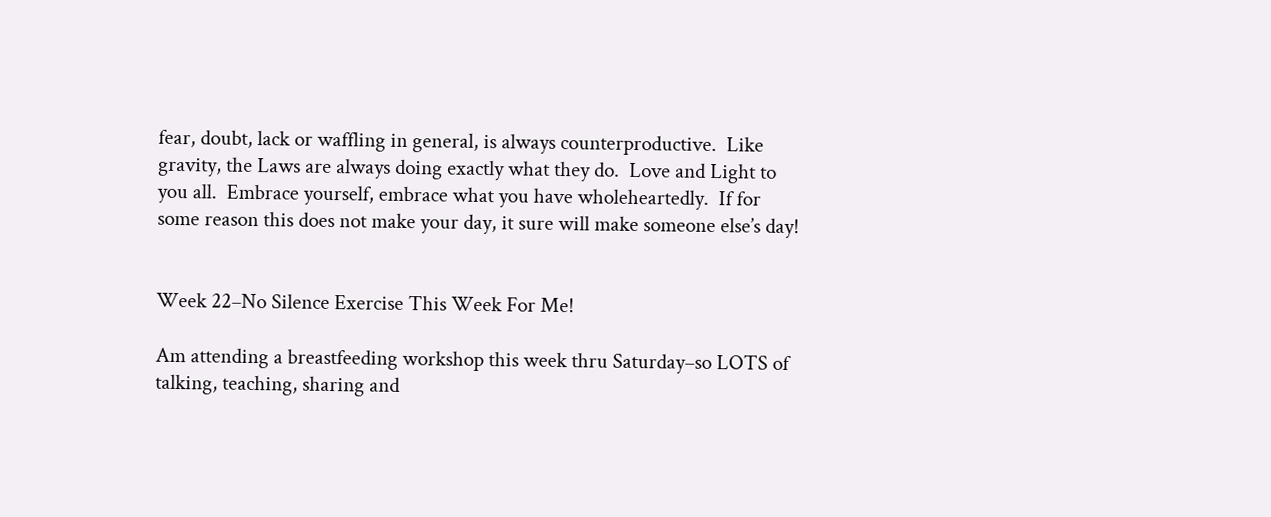fear, doubt, lack or waffling in general, is always counterproductive.  Like gravity, the Laws are always doing exactly what they do.  Love and Light to you all.  Embrace yourself, embrace what you have wholeheartedly.  If for some reason this does not make your day, it sure will make someone else’s day!


Week 22–No Silence Exercise This Week For Me!

Am attending a breastfeeding workshop this week thru Saturday–so LOTS of talking, teaching, sharing and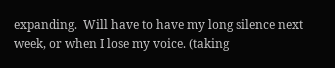expanding.  Will have to have my long silence next week, or when I lose my voice. (taking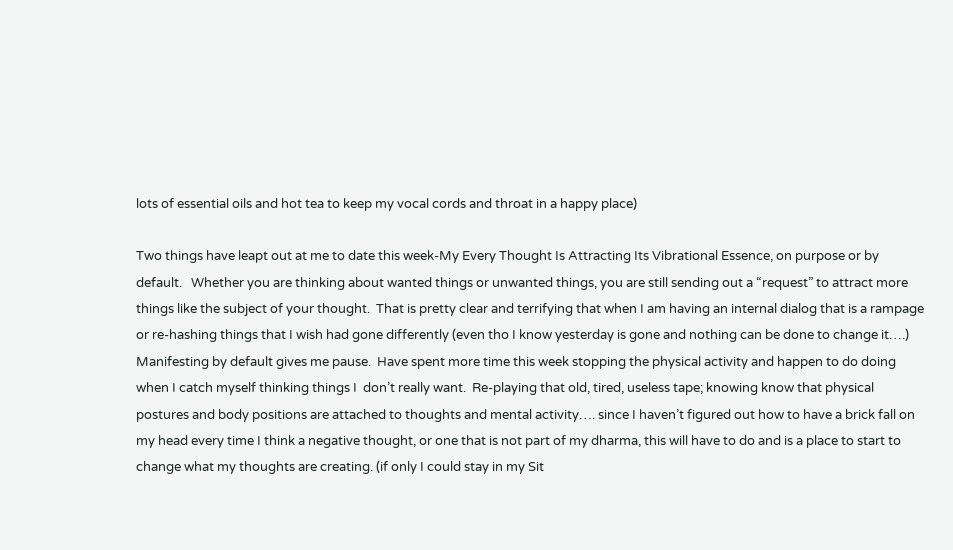lots of essential oils and hot tea to keep my vocal cords and throat in a happy place)

Two things have leapt out at me to date this week-My Every Thought Is Attracting Its Vibrational Essence, on purpose or by default.   Whether you are thinking about wanted things or unwanted things, you are still sending out a “request” to attract more things like the subject of your thought.  That is pretty clear and terrifying that when I am having an internal dialog that is a rampage or re-hashing things that I wish had gone differently (even tho I know yesterday is gone and nothing can be done to change it….)  Manifesting by default gives me pause.  Have spent more time this week stopping the physical activity and happen to do doing when I catch myself thinking things I  don’t really want.  Re-playing that old, tired, useless tape; knowing know that physical postures and body positions are attached to thoughts and mental activity…. since I haven’t figured out how to have a brick fall on my head every time I think a negative thought, or one that is not part of my dharma, this will have to do and is a place to start to change what my thoughts are creating. (if only I could stay in my Sit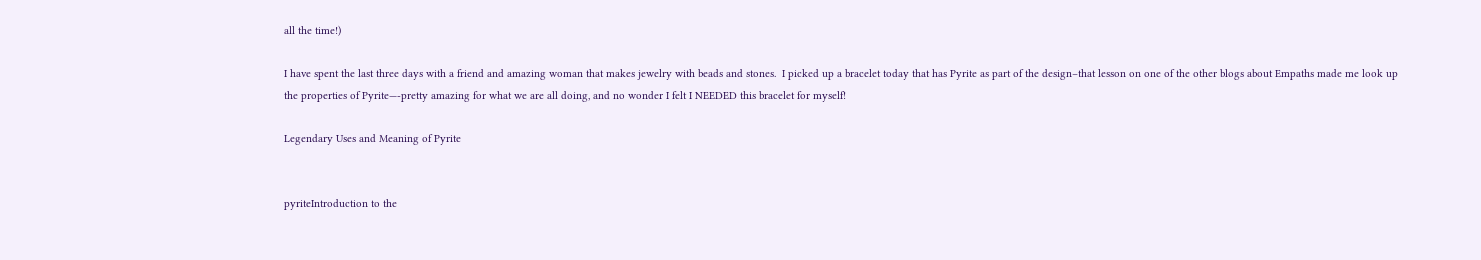all the time!)

I have spent the last three days with a friend and amazing woman that makes jewelry with beads and stones.  I picked up a bracelet today that has Pyrite as part of the design–that lesson on one of the other blogs about Empaths made me look up the properties of Pyrite—-pretty amazing for what we are all doing, and no wonder I felt I NEEDED this bracelet for myself!

Legendary Uses and Meaning of Pyrite


pyriteIntroduction to the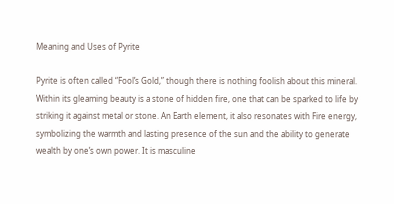Meaning and Uses of Pyrite

Pyrite is often called “Fool’s Gold,” though there is nothing foolish about this mineral. Within its gleaming beauty is a stone of hidden fire, one that can be sparked to life by striking it against metal or stone. An Earth element, it also resonates with Fire energy, symbolizing the warmth and lasting presence of the sun and the ability to generate wealth by one’s own power. It is masculine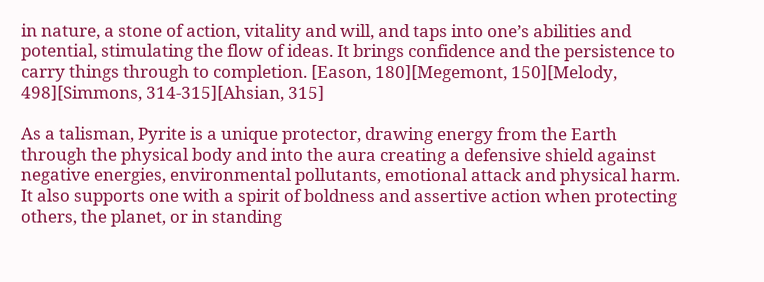in nature, a stone of action, vitality and will, and taps into one’s abilities and potential, stimulating the flow of ideas. It brings confidence and the persistence to carry things through to completion. [Eason, 180][Megemont, 150][Melody, 498][Simmons, 314-315][Ahsian, 315]

As a talisman, Pyrite is a unique protector, drawing energy from the Earth through the physical body and into the aura creating a defensive shield against negative energies, environmental pollutants, emotional attack and physical harm. It also supports one with a spirit of boldness and assertive action when protecting others, the planet, or in standing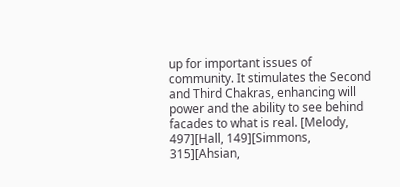up for important issues of community. It stimulates the Second and Third Chakras, enhancing will power and the ability to see behind facades to what is real. [Melody, 497][Hall, 149][Simmons, 315][Ahsian,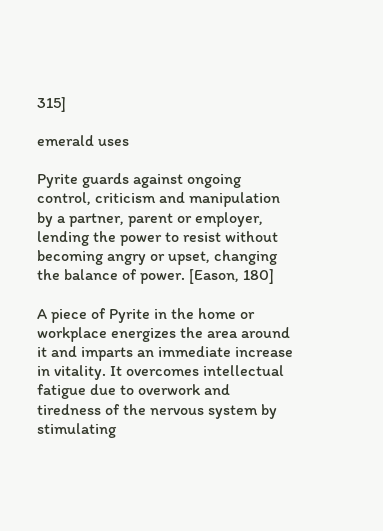315]

emerald uses

Pyrite guards against ongoing control, criticism and manipulation by a partner, parent or employer, lending the power to resist without becoming angry or upset, changing the balance of power. [Eason, 180]

A piece of Pyrite in the home or workplace energizes the area around it and imparts an immediate increase in vitality. It overcomes intellectual fatigue due to overwork and tiredness of the nervous system by stimulating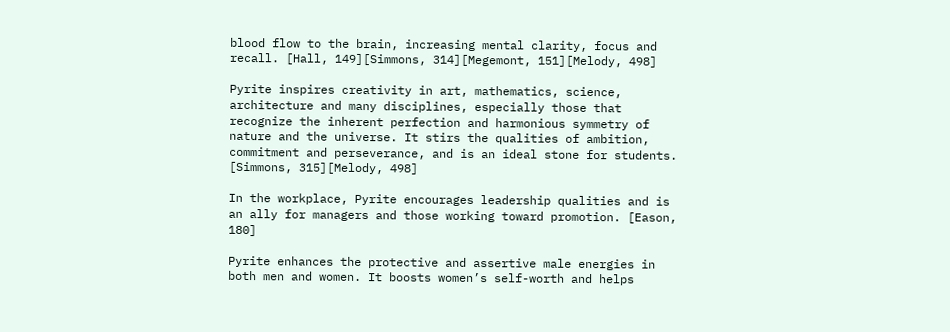blood flow to the brain, increasing mental clarity, focus and recall. [Hall, 149][Simmons, 314][Megemont, 151][Melody, 498]

Pyrite inspires creativity in art, mathematics, science, architecture and many disciplines, especially those that recognize the inherent perfection and harmonious symmetry of nature and the universe. It stirs the qualities of ambition, commitment and perseverance, and is an ideal stone for students. [Simmons, 315][Melody, 498]

In the workplace, Pyrite encourages leadership qualities and is an ally for managers and those working toward promotion. [Eason, 180]

Pyrite enhances the protective and assertive male energies in both men and women. It boosts women’s self-worth and helps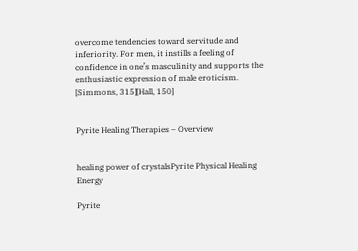overcome tendencies toward servitude and inferiority. For men, it instills a feeling of confidence in one’s masculinity and supports the enthusiastic expression of male eroticism. [Simmons, 315][Hall, 150]


Pyrite Healing Therapies – Overview


healing power of crystalsPyrite Physical Healing Energy

Pyrite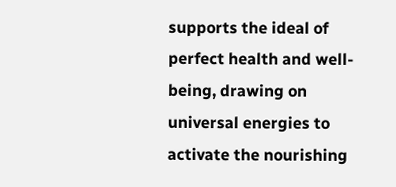supports the ideal of perfect health and well-being, drawing on universal energies to activate the nourishing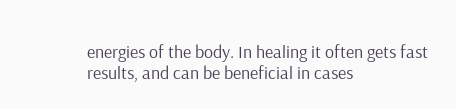energies of the body. In healing it often gets fast results, and can be beneficial in cases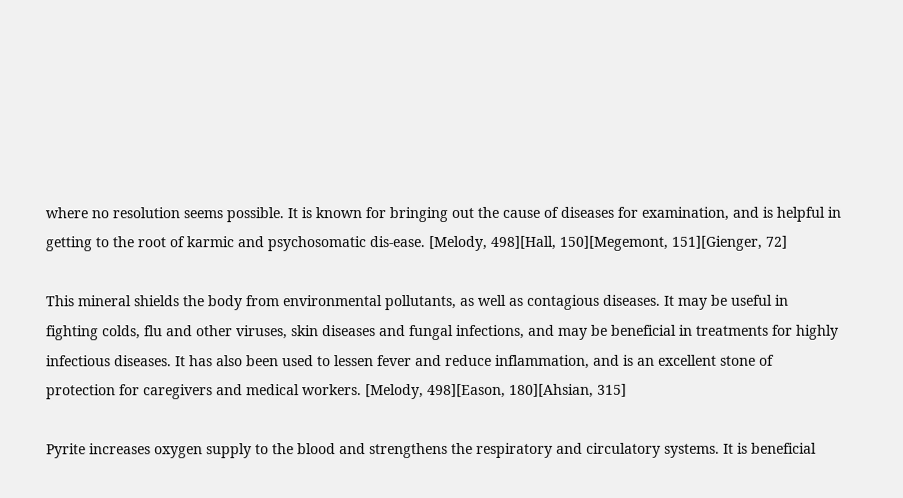where no resolution seems possible. It is known for bringing out the cause of diseases for examination, and is helpful in getting to the root of karmic and psychosomatic dis-ease. [Melody, 498][Hall, 150][Megemont, 151][Gienger, 72]

This mineral shields the body from environmental pollutants, as well as contagious diseases. It may be useful in fighting colds, flu and other viruses, skin diseases and fungal infections, and may be beneficial in treatments for highly infectious diseases. It has also been used to lessen fever and reduce inflammation, and is an excellent stone of protection for caregivers and medical workers. [Melody, 498][Eason, 180][Ahsian, 315]

Pyrite increases oxygen supply to the blood and strengthens the respiratory and circulatory systems. It is beneficial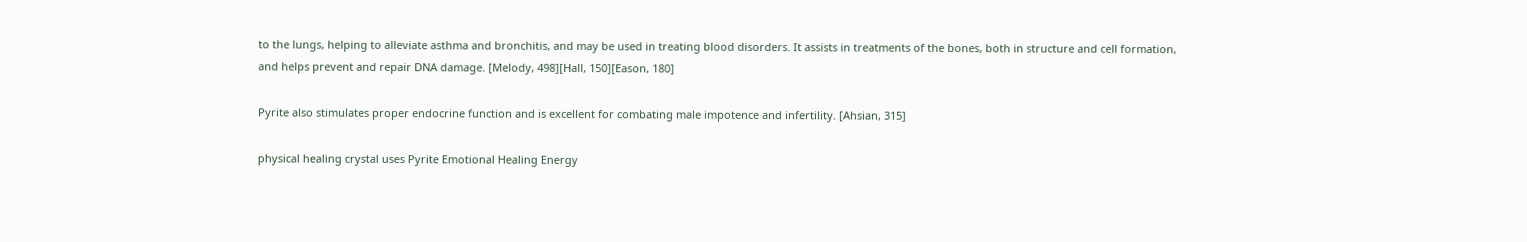to the lungs, helping to alleviate asthma and bronchitis, and may be used in treating blood disorders. It assists in treatments of the bones, both in structure and cell formation, and helps prevent and repair DNA damage. [Melody, 498][Hall, 150][Eason, 180]

Pyrite also stimulates proper endocrine function and is excellent for combating male impotence and infertility. [Ahsian, 315]

physical healing crystal uses Pyrite Emotional Healing Energy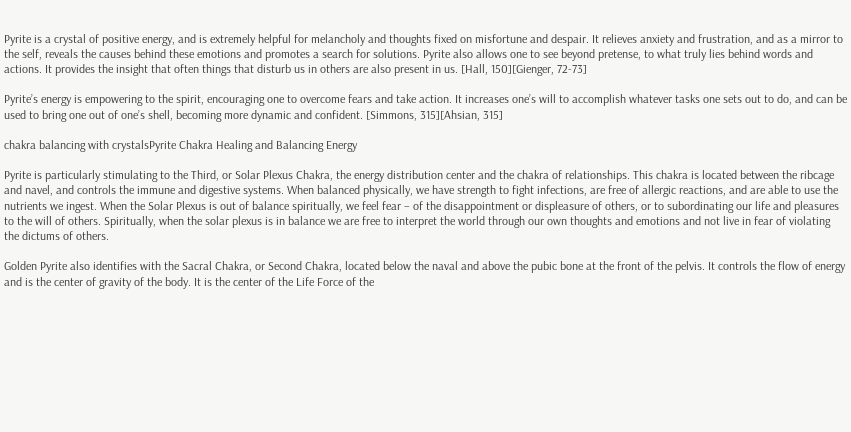Pyrite is a crystal of positive energy, and is extremely helpful for melancholy and thoughts fixed on misfortune and despair. It relieves anxiety and frustration, and as a mirror to the self, reveals the causes behind these emotions and promotes a search for solutions. Pyrite also allows one to see beyond pretense, to what truly lies behind words and actions. It provides the insight that often things that disturb us in others are also present in us. [Hall, 150][Gienger, 72-73]

Pyrite’s energy is empowering to the spirit, encouraging one to overcome fears and take action. It increases one’s will to accomplish whatever tasks one sets out to do, and can be used to bring one out of one’s shell, becoming more dynamic and confident. [Simmons, 315][Ahsian, 315]

chakra balancing with crystalsPyrite Chakra Healing and Balancing Energy

Pyrite is particularly stimulating to the Third, or Solar Plexus Chakra, the energy distribution center and the chakra of relationships. This chakra is located between the ribcage and navel, and controls the immune and digestive systems. When balanced physically, we have strength to fight infections, are free of allergic reactions, and are able to use the nutrients we ingest. When the Solar Plexus is out of balance spiritually, we feel fear – of the disappointment or displeasure of others, or to subordinating our life and pleasures to the will of others. Spiritually, when the solar plexus is in balance we are free to interpret the world through our own thoughts and emotions and not live in fear of violating the dictums of others.

Golden Pyrite also identifies with the Sacral Chakra, or Second Chakra, located below the naval and above the pubic bone at the front of the pelvis. It controls the flow of energy and is the center of gravity of the body. It is the center of the Life Force of the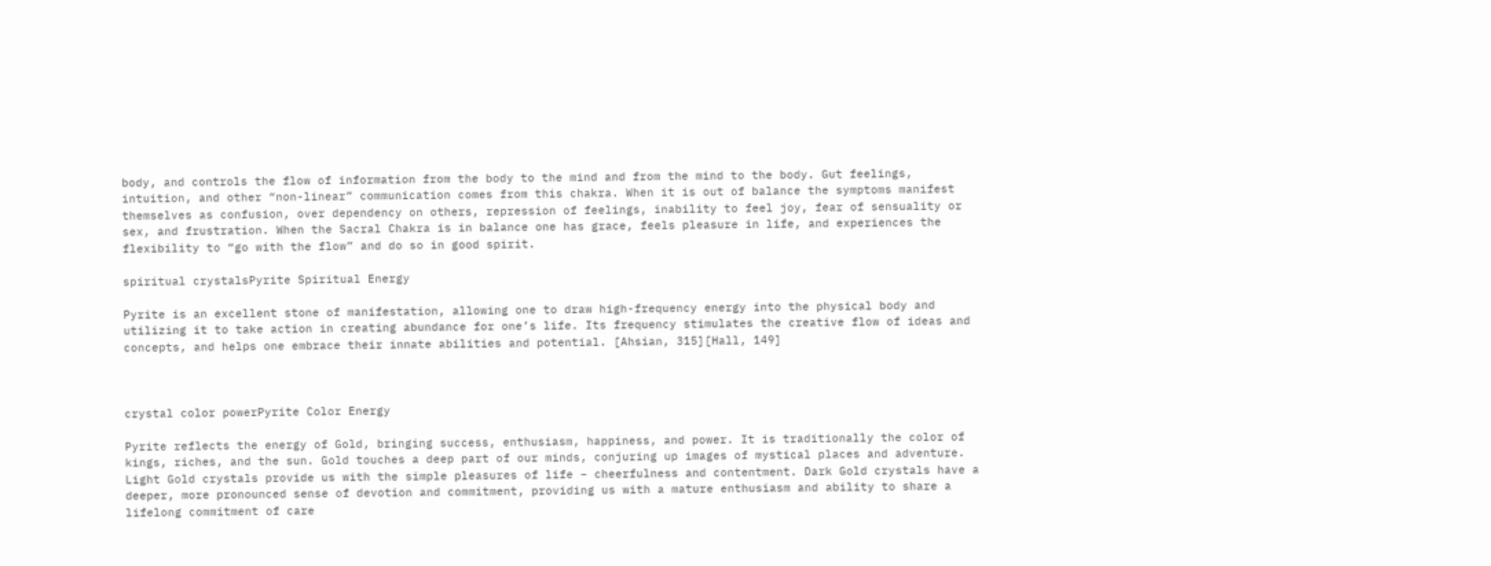body, and controls the flow of information from the body to the mind and from the mind to the body. Gut feelings, intuition, and other “non-linear” communication comes from this chakra. When it is out of balance the symptoms manifest themselves as confusion, over dependency on others, repression of feelings, inability to feel joy, fear of sensuality or sex, and frustration. When the Sacral Chakra is in balance one has grace, feels pleasure in life, and experiences the flexibility to “go with the flow” and do so in good spirit.

spiritual crystalsPyrite Spiritual Energy

Pyrite is an excellent stone of manifestation, allowing one to draw high-frequency energy into the physical body and utilizing it to take action in creating abundance for one’s life. Its frequency stimulates the creative flow of ideas and concepts, and helps one embrace their innate abilities and potential. [Ahsian, 315][Hall, 149]



crystal color powerPyrite Color Energy

Pyrite reflects the energy of Gold, bringing success, enthusiasm, happiness, and power. It is traditionally the color of kings, riches, and the sun. Gold touches a deep part of our minds, conjuring up images of mystical places and adventure. Light Gold crystals provide us with the simple pleasures of life – cheerfulness and contentment. Dark Gold crystals have a deeper, more pronounced sense of devotion and commitment, providing us with a mature enthusiasm and ability to share a lifelong commitment of care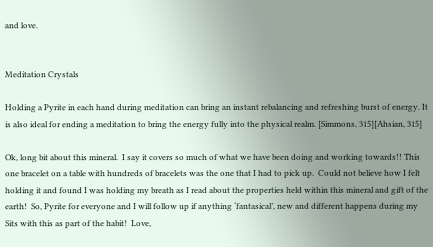and love.


Meditation Crystals

Holding a Pyrite in each hand during meditation can bring an instant rebalancing and refreshing burst of energy. It is also ideal for ending a meditation to bring the energy fully into the physical realm. [Simmons, 315][Ahsian, 315]

Ok, long bit about this mineral.  I say it covers so much of what we have been doing and working towards!! This one bracelet on a table with hundreds of bracelets was the one that I had to pick up.  Could not believe how I felt holding it and found I was holding my breath as I read about the properties held within this mineral and gift of the earth!  So, Pyrite for everyone and I will follow up if anything ‘fantasical’, new and different happens during my Sits with this as part of the habit!  Love,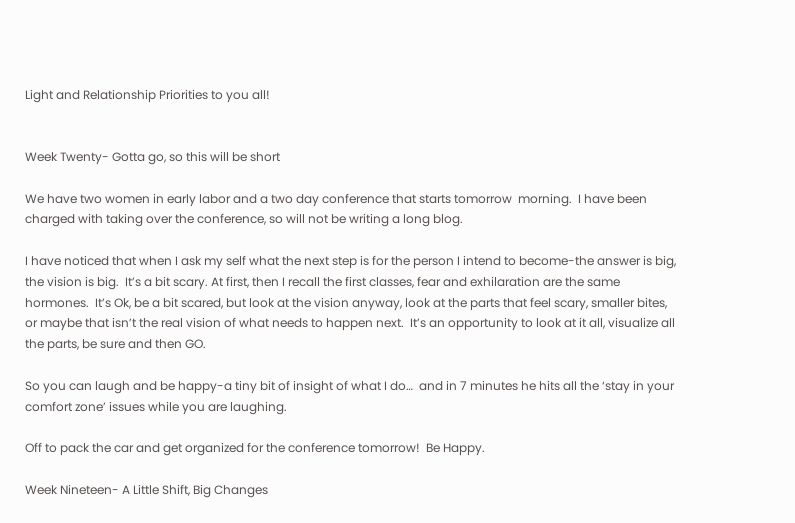Light and Relationship Priorities to you all!


Week Twenty- Gotta go, so this will be short

We have two women in early labor and a two day conference that starts tomorrow  morning.  I have been charged with taking over the conference, so will not be writing a long blog.

I have noticed that when I ask my self what the next step is for the person I intend to become-the answer is big, the vision is big.  It’s a bit scary. At first, then I recall the first classes, fear and exhilaration are the same hormones.  It’s Ok, be a bit scared, but look at the vision anyway, look at the parts that feel scary, smaller bites, or maybe that isn’t the real vision of what needs to happen next.  It’s an opportunity to look at it all, visualize all the parts, be sure and then GO.

So you can laugh and be happy-a tiny bit of insight of what I do…  and in 7 minutes he hits all the ‘stay in your comfort zone’ issues while you are laughing.

Off to pack the car and get organized for the conference tomorrow!  Be Happy.

Week Nineteen- A Little Shift, Big Changes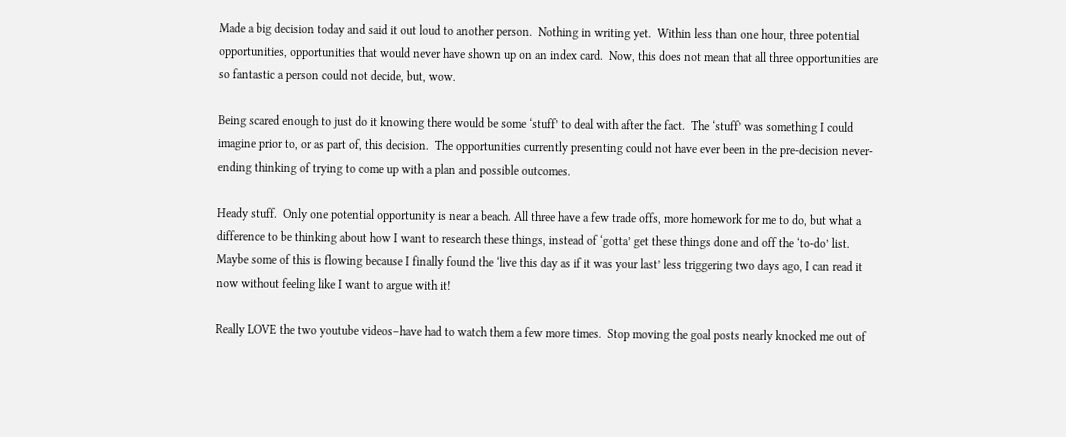Made a big decision today and said it out loud to another person.  Nothing in writing yet.  Within less than one hour, three potential opportunities, opportunities that would never have shown up on an index card.  Now, this does not mean that all three opportunities are so fantastic a person could not decide, but, wow.

Being scared enough to just do it knowing there would be some ‘stuff’ to deal with after the fact.  The ‘stuff’ was something I could imagine prior to, or as part of, this decision.  The opportunities currently presenting could not have ever been in the pre-decision never-ending thinking of trying to come up with a plan and possible outcomes.

Heady stuff.  Only one potential opportunity is near a beach. All three have a few trade offs, more homework for me to do, but what a difference to be thinking about how I want to research these things, instead of ‘gotta’ get these things done and off the ‘to-do’ list.  Maybe some of this is flowing because I finally found the ‘live this day as if it was your last’ less triggering two days ago, I can read it now without feeling like I want to argue with it!

Really LOVE the two youtube videos–have had to watch them a few more times.  Stop moving the goal posts nearly knocked me out of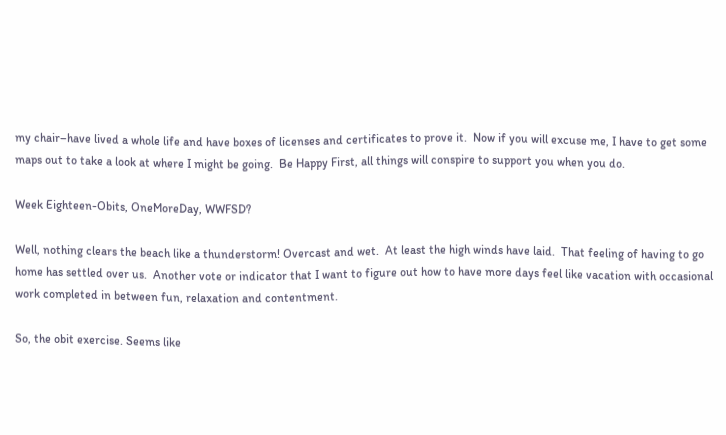my chair–have lived a whole life and have boxes of licenses and certificates to prove it.  Now if you will excuse me, I have to get some maps out to take a look at where I might be going.  Be Happy First, all things will conspire to support you when you do.

Week Eighteen-Obits, OneMoreDay, WWFSD?

Well, nothing clears the beach like a thunderstorm! Overcast and wet.  At least the high winds have laid.  That feeling of having to go home has settled over us.  Another vote or indicator that I want to figure out how to have more days feel like vacation with occasional work completed in between fun, relaxation and contentment.

So, the obit exercise. Seems like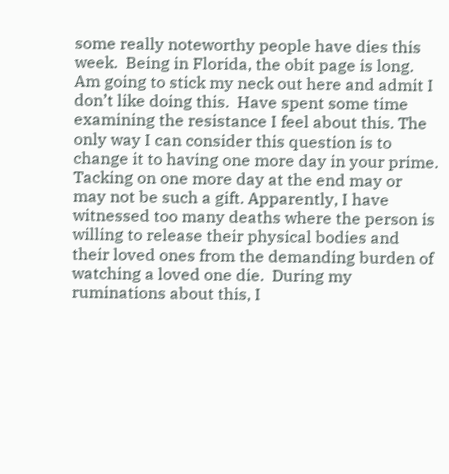some really noteworthy people have dies this week.  Being in Florida, the obit page is long.  Am going to stick my neck out here and admit I don’t like doing this.  Have spent some time examining the resistance I feel about this. The only way I can consider this question is to change it to having one more day in your prime.  Tacking on one more day at the end may or may not be such a gift. Apparently, I have witnessed too many deaths where the person is willing to release their physical bodies and their loved ones from the demanding burden of watching a loved one die.  During my ruminations about this, I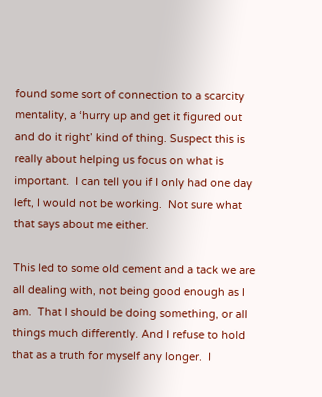found some sort of connection to a scarcity mentality, a ‘hurry up and get it figured out and do it right’ kind of thing. Suspect this is really about helping us focus on what is important.  I can tell you if I only had one day left, I would not be working.  Not sure what that says about me either.

This led to some old cement and a tack we are all dealing with, not being good enough as I am.  That I should be doing something, or all things much differently. And I refuse to hold that as a truth for myself any longer.  I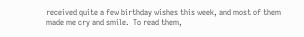received quite a few birthday wishes this week, and most of them made me cry and smile.  To read them,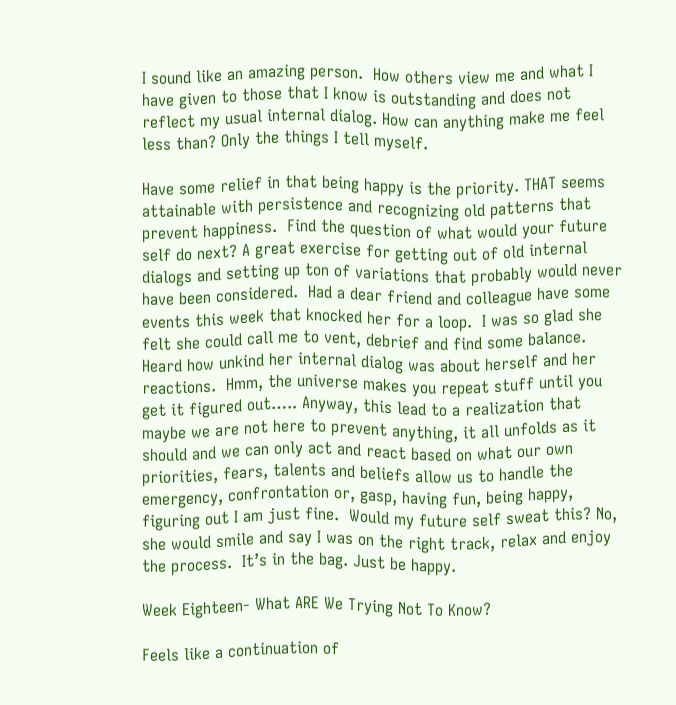I sound like an amazing person.  How others view me and what I have given to those that I know is outstanding and does not reflect my usual internal dialog. How can anything make me feel less than? Only the things I tell myself.

Have some relief in that being happy is the priority. THAT seems attainable with persistence and recognizing old patterns that prevent happiness.  Find the question of what would your future self do next? A great exercise for getting out of old internal dialogs and setting up ton of variations that probably would never have been considered.  Had a dear friend and colleague have some events this week that knocked her for a loop.  I was so glad she felt she could call me to vent, debrief and find some balance.  Heard how unkind her internal dialog was about herself and her reactions.  Hmm, the universe makes you repeat stuff until you get it figured out….. Anyway, this lead to a realization that maybe we are not here to prevent anything, it all unfolds as it should and we can only act and react based on what our own priorities, fears, talents and beliefs allow us to handle the emergency, confrontation or, gasp, having fun, being happy, figuring out I am just fine.  Would my future self sweat this? No, she would smile and say I was on the right track, relax and enjoy the process.  It’s in the bag. Just be happy.

Week Eighteen- What ARE We Trying Not To Know?

Feels like a continuation of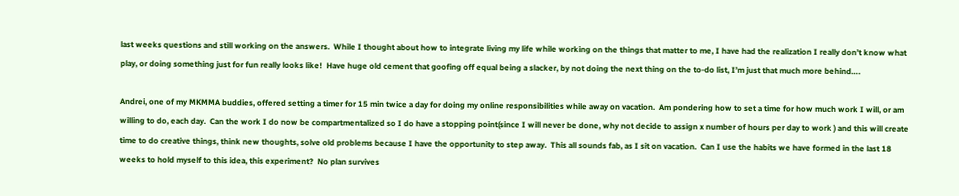last weeks questions and still working on the answers.  While I thought about how to integrate living my life while working on the things that matter to me, I have had the realization I really don’t know what play, or doing something just for fun really looks like!  Have huge old cement that goofing off equal being a slacker, by not doing the next thing on the to-do list, I’m just that much more behind….

Andrei, one of my MKMMA buddies, offered setting a timer for 15 min twice a day for doing my online responsibilities while away on vacation.  Am pondering how to set a time for how much work I will, or am willing to do, each day.  Can the work I do now be compartmentalized so I do have a stopping point(since I will never be done, why not decide to assign x number of hours per day to work ) and this will create time to do creative things, think new thoughts, solve old problems because I have the opportunity to step away.  This all sounds fab, as I sit on vacation.  Can I use the habits we have formed in the last 18 weeks to hold myself to this idea, this experiment?  No plan survives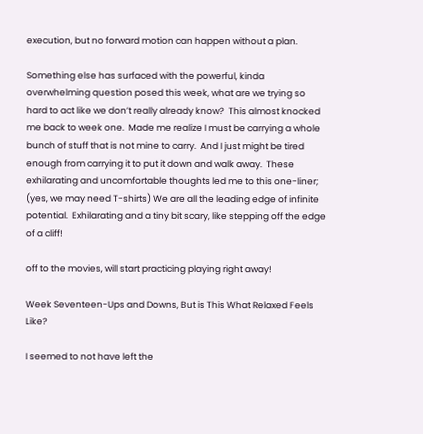execution, but no forward motion can happen without a plan.

Something else has surfaced with the powerful, kinda overwhelming question posed this week, what are we trying so hard to act like we don’t really already know?  This almost knocked me back to week one.  Made me realize I must be carrying a whole bunch of stuff that is not mine to carry.  And I just might be tired enough from carrying it to put it down and walk away.  These exhilarating and uncomfortable thoughts led me to this one-liner; (yes, we may need T-shirts) We are all the leading edge of infinite potential.  Exhilarating and a tiny bit scary, like stepping off the edge of a cliff!

off to the movies, will start practicing playing right away!

Week Seventeen-Ups and Downs, But is This What Relaxed Feels Like?

I seemed to not have left the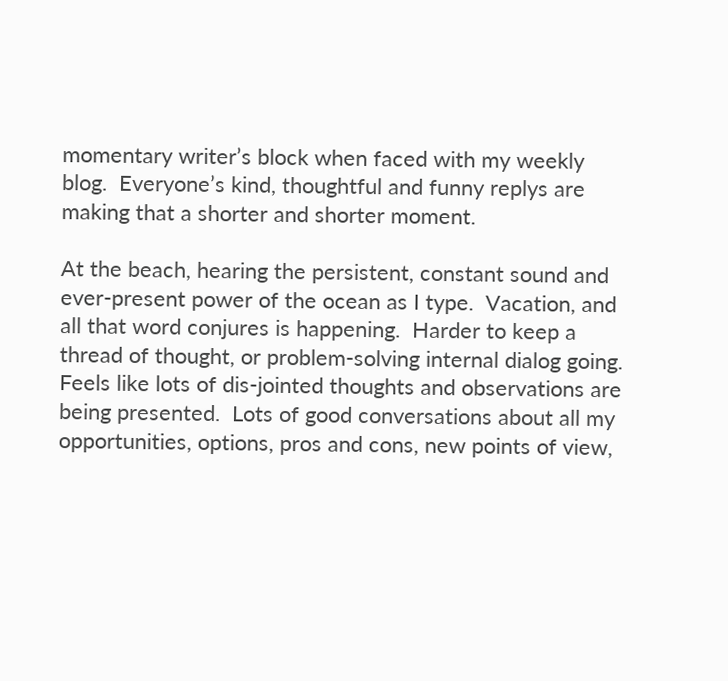momentary writer’s block when faced with my weekly blog.  Everyone’s kind, thoughtful and funny replys are making that a shorter and shorter moment.

At the beach, hearing the persistent, constant sound and ever-present power of the ocean as I type.  Vacation, and all that word conjures is happening.  Harder to keep a thread of thought, or problem-solving internal dialog going.  Feels like lots of dis-jointed thoughts and observations are being presented.  Lots of good conversations about all my opportunities, options, pros and cons, new points of view,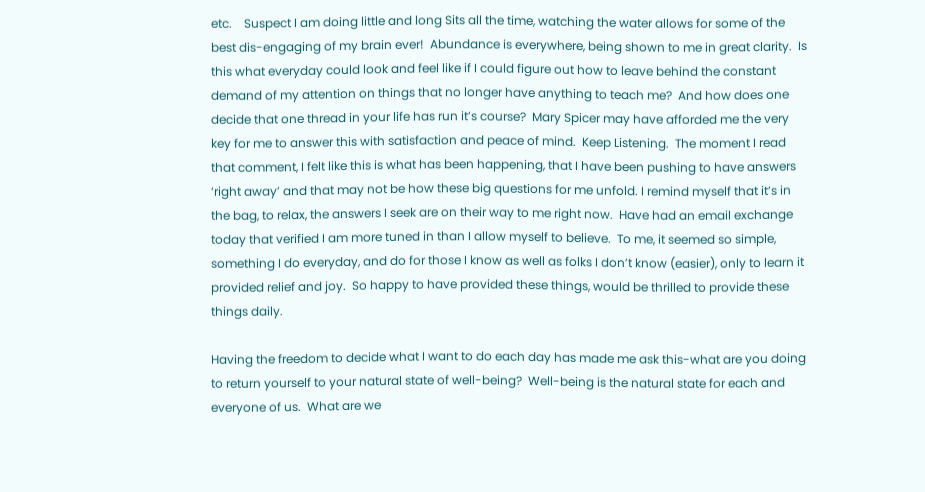etc.    Suspect I am doing little and long Sits all the time, watching the water allows for some of the best dis-engaging of my brain ever!  Abundance is everywhere, being shown to me in great clarity.  Is this what everyday could look and feel like if I could figure out how to leave behind the constant demand of my attention on things that no longer have anything to teach me?  And how does one decide that one thread in your life has run it’s course?  Mary Spicer may have afforded me the very key for me to answer this with satisfaction and peace of mind.  Keep Listening.  The moment I read that comment, I felt like this is what has been happening, that I have been pushing to have answers ‘right away’ and that may not be how these big questions for me unfold. I remind myself that it’s in the bag, to relax, the answers I seek are on their way to me right now.  Have had an email exchange today that verified I am more tuned in than I allow myself to believe.  To me, it seemed so simple, something I do everyday, and do for those I know as well as folks I don’t know (easier), only to learn it provided relief and joy.  So happy to have provided these things, would be thrilled to provide these things daily.

Having the freedom to decide what I want to do each day has made me ask this-what are you doing to return yourself to your natural state of well-being?  Well-being is the natural state for each and everyone of us.  What are we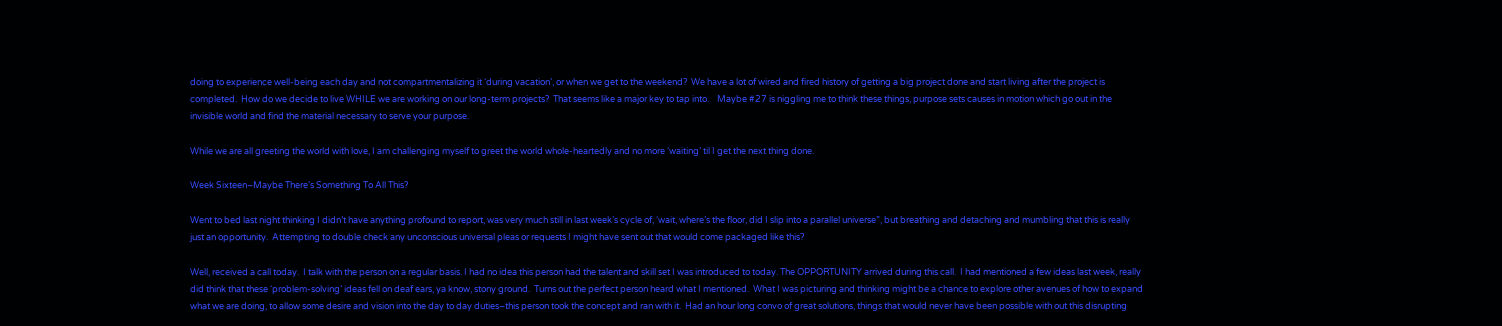doing to experience well-being each day and not compartmentalizing it ‘during vacation’, or when we get to the weekend?  We have a lot of wired and fired history of getting a big project done and start living after the project is completed.  How do we decide to live WHILE we are working on our long-term projects?  That seems like a major key to tap into.    Maybe #27 is niggling me to think these things, purpose sets causes in motion which go out in the invisible world and find the material necessary to serve your purpose.

While we are all greeting the world with love, I am challenging myself to greet the world whole-heartedly and no more ‘waiting’ til I get the next thing done.

Week Sixteen–Maybe There’s Something To All This?

Went to bed last night thinking I didn’t have anything profound to report, was very much still in last week’s cycle of, ‘wait, where’s the floor, did I slip into a parallel universe”, but breathing and detaching and mumbling that this is really just an opportunity.  Attempting to double check any unconscious universal pleas or requests I might have sent out that would come packaged like this?

Well, received a call today.  I talk with the person on a regular basis. I had no idea this person had the talent and skill set I was introduced to today. The OPPORTUNITY arrived during this call.  I had mentioned a few ideas last week, really did think that these ‘problem-solving’ ideas fell on deaf ears, ya know, stony ground.  Turns out the perfect person heard what I mentioned.  What I was picturing and thinking might be a chance to explore other avenues of how to expand what we are doing, to allow some desire and vision into the day to day duties–this person took the concept and ran with it.  Had an hour long convo of great solutions, things that would never have been possible with out this disrupting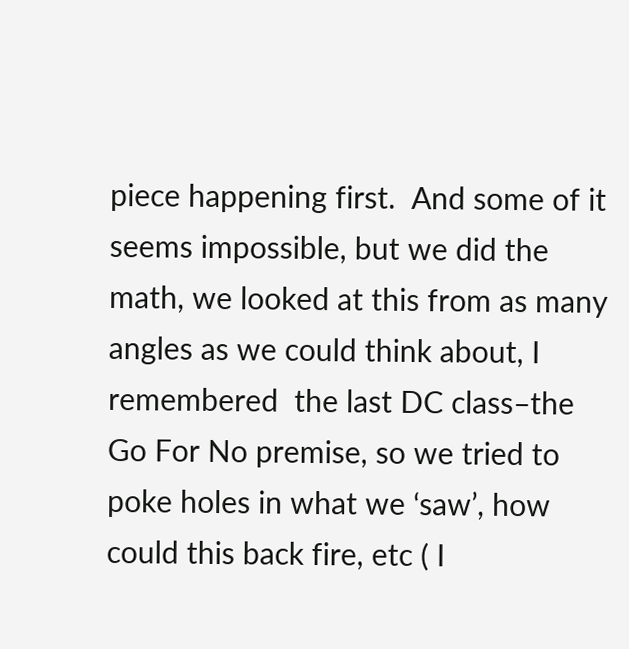piece happening first.  And some of it seems impossible, but we did the math, we looked at this from as many angles as we could think about, I remembered  the last DC class–the Go For No premise, so we tried to poke holes in what we ‘saw’, how could this back fire, etc ( I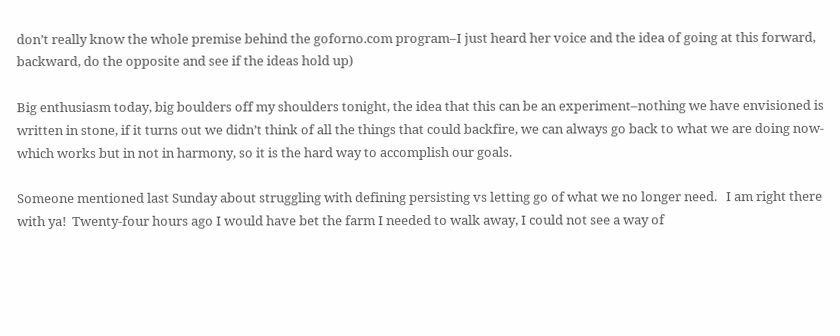don’t really know the whole premise behind the goforno.com program–I just heard her voice and the idea of going at this forward, backward, do the opposite and see if the ideas hold up)

Big enthusiasm today, big boulders off my shoulders tonight, the idea that this can be an experiment–nothing we have envisioned is written in stone, if it turns out we didn’t think of all the things that could backfire, we can always go back to what we are doing now-which works but in not in harmony, so it is the hard way to accomplish our goals.

Someone mentioned last Sunday about struggling with defining persisting vs letting go of what we no longer need.   I am right there with ya!  Twenty-four hours ago I would have bet the farm I needed to walk away, I could not see a way of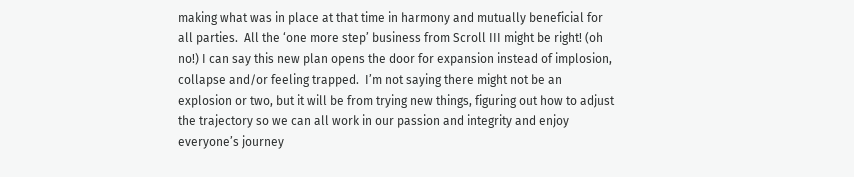making what was in place at that time in harmony and mutually beneficial for all parties.  All the ‘one more step’ business from Scroll III might be right! (oh no!) I can say this new plan opens the door for expansion instead of implosion, collapse and/or feeling trapped.  I’m not saying there might not be an explosion or two, but it will be from trying new things, figuring out how to adjust the trajectory so we can all work in our passion and integrity and enjoy everyone’s journey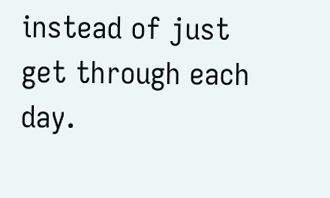instead of just get through each day.